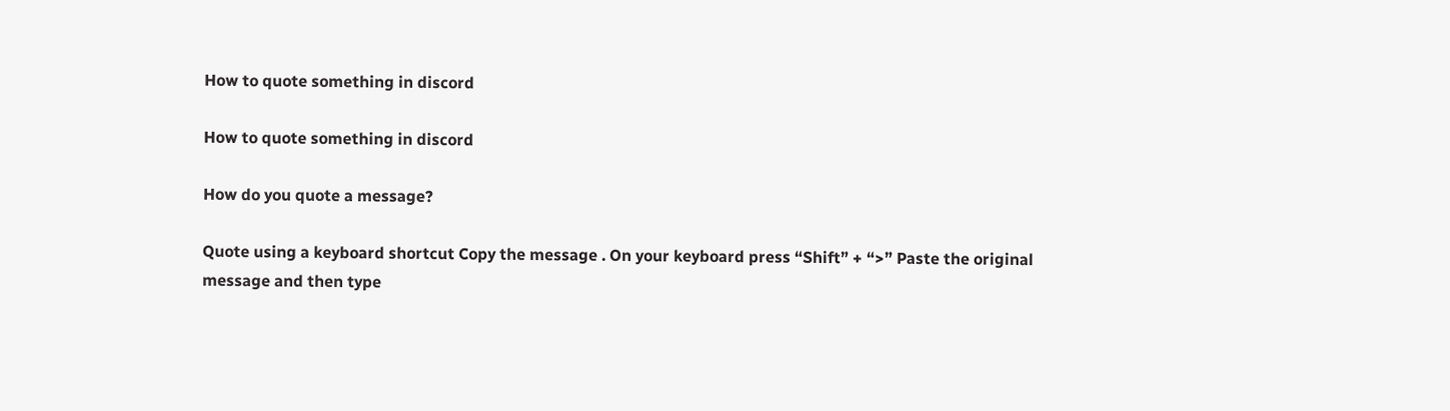How to quote something in discord

How to quote something in discord

How do you quote a message?

Quote using a keyboard shortcut Copy the message . On your keyboard press “Shift” + “>” Paste the original message and then type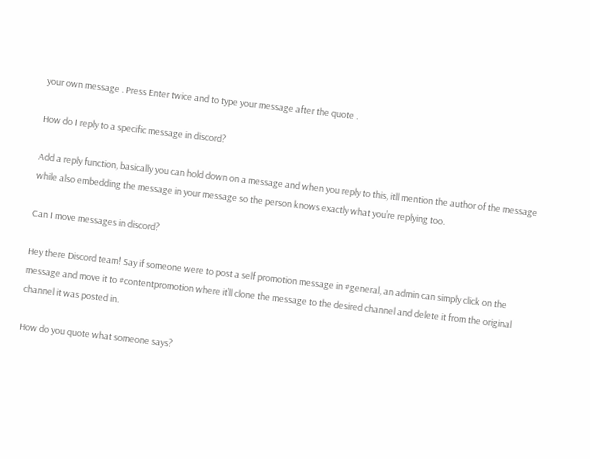your own message . Press Enter twice and to type your message after the quote .

How do I reply to a specific message in discord?

Add a reply function, basically you can hold down on a message and when you reply to this, itll mention the author of the message while also embedding the message in your message so the person knows exactly what you’re replying too.

Can I move messages in discord?

Hey there Discord team! Say if someone were to post a self promotion message in #general, an admin can simply click on the message and move it to #contentpromotion where it’ll clone the message to the desired channel and delete it from the original channel it was posted in.

How do you quote what someone says?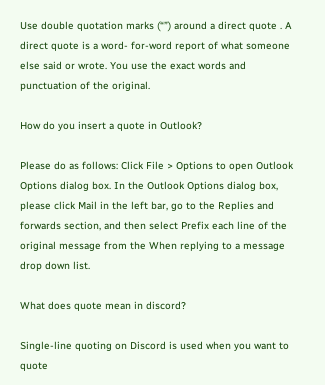Use double quotation marks (“”) around a direct quote . A direct quote is a word- for-word report of what someone else said or wrote. You use the exact words and punctuation of the original.

How do you insert a quote in Outlook?

Please do as follows: Click File > Options to open Outlook Options dialog box. In the Outlook Options dialog box, please click Mail in the left bar, go to the Replies and forwards section, and then select Prefix each line of the original message from the When replying to a message drop down list.

What does quote mean in discord?

Single-line quoting on Discord is used when you want to quote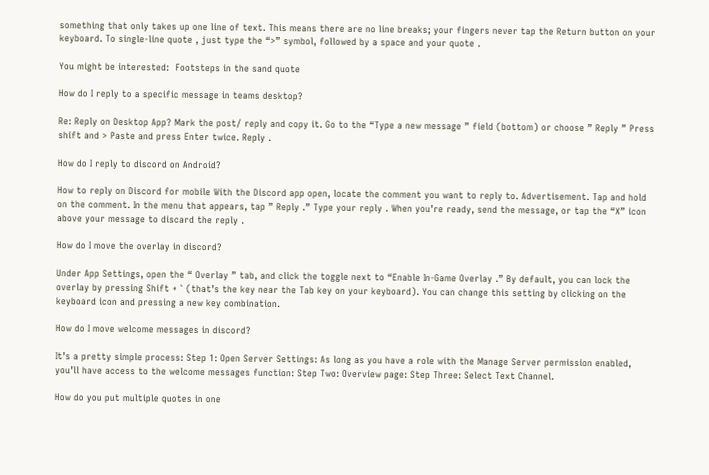something that only takes up one line of text. This means there are no line breaks; your fingers never tap the Return button on your keyboard. To single-line quote , just type the “>” symbol, followed by a space and your quote .

You might be interested:  Footsteps in the sand quote

How do I reply to a specific message in teams desktop?

Re: Reply on Desktop App? Mark the post/ reply and copy it. Go to the “Type a new message ” field (bottom) or choose ” Reply ” Press shift and > Paste and press Enter twice. Reply .

How do I reply to discord on Android?

How to reply on Discord for mobile With the Discord app open, locate the comment you want to reply to. Advertisement. Tap and hold on the comment. In the menu that appears, tap ” Reply .” Type your reply . When you’re ready, send the message, or tap the “X” icon above your message to discard the reply .

How do I move the overlay in discord?

Under App Settings, open the “ Overlay ” tab, and click the toggle next to “Enable In-Game Overlay .” By default, you can lock the overlay by pressing Shift + ` (that’s the key near the Tab key on your keyboard). You can change this setting by clicking on the keyboard icon and pressing a new key combination.

How do I move welcome messages in discord?

It’s a pretty simple process: Step 1: Open Server Settings: As long as you have a role with the Manage Server permission enabled, you’ll have access to the welcome messages function: Step Two: Overview page: Step Three: Select Text Channel.

How do you put multiple quotes in one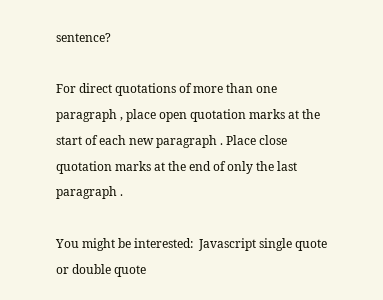sentence?

For direct quotations of more than one paragraph , place open quotation marks at the start of each new paragraph . Place close quotation marks at the end of only the last paragraph .

You might be interested:  Javascript single quote or double quote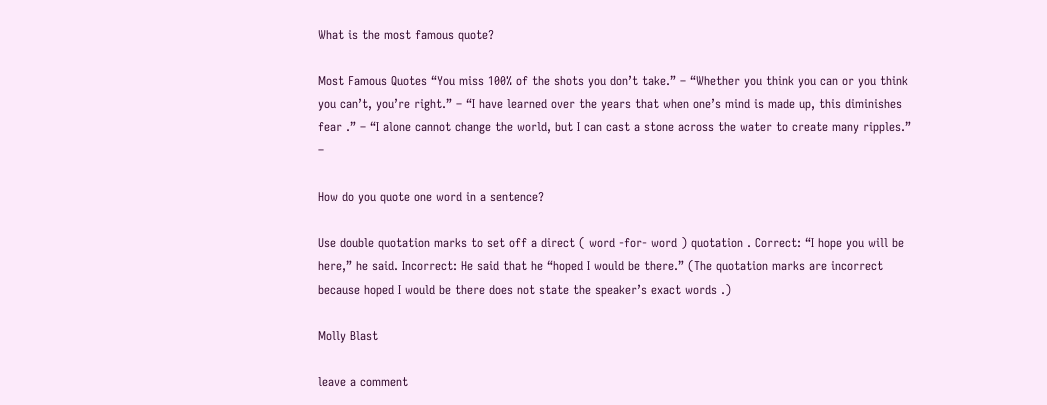What is the most famous quote?

Most Famous Quotes “You miss 100% of the shots you don’t take.” – “Whether you think you can or you think you can’t, you’re right.” – “I have learned over the years that when one’s mind is made up, this diminishes fear .” – “I alone cannot change the world, but I can cast a stone across the water to create many ripples.” –

How do you quote one word in a sentence?

Use double quotation marks to set off a direct ( word -for- word ) quotation . Correct: “I hope you will be here,” he said. Incorrect: He said that he “hoped I would be there.” (The quotation marks are incorrect because hoped I would be there does not state the speaker’s exact words .)

Molly Blast

leave a comment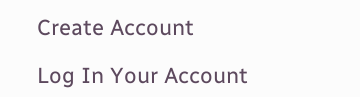Create Account

Log In Your Account